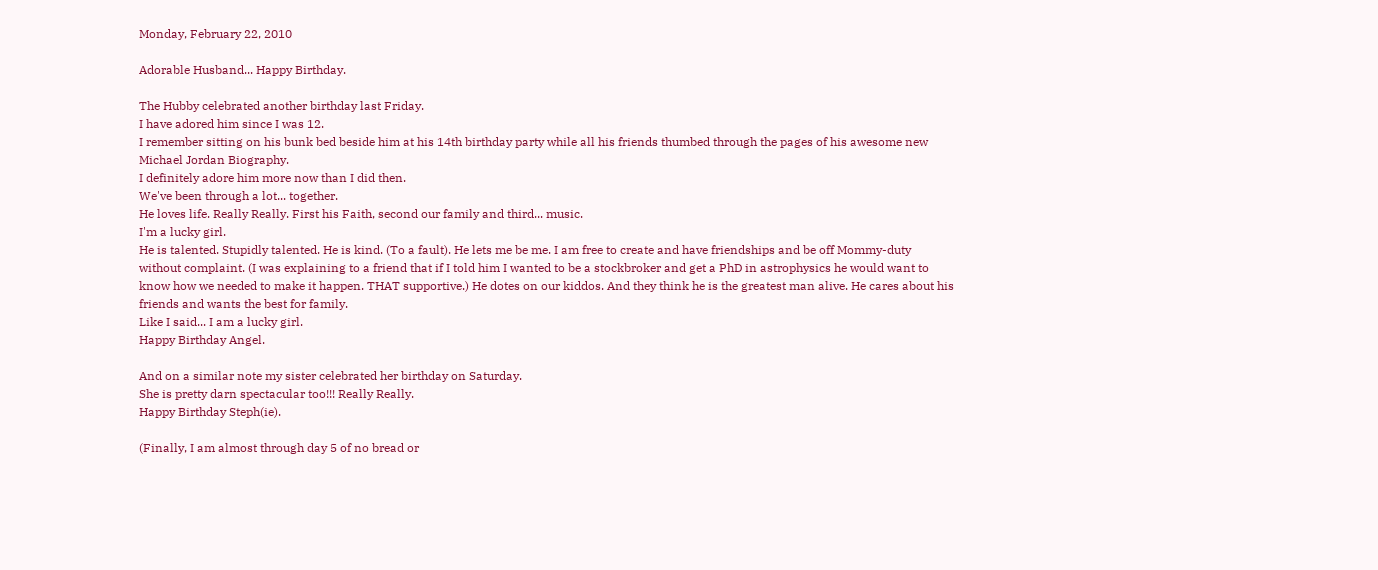Monday, February 22, 2010

Adorable Husband... Happy Birthday.

The Hubby celebrated another birthday last Friday.
I have adored him since I was 12.
I remember sitting on his bunk bed beside him at his 14th birthday party while all his friends thumbed through the pages of his awesome new Michael Jordan Biography.
I definitely adore him more now than I did then.
We've been through a lot... together.
He loves life. Really Really. First his Faith, second our family and third... music.
I'm a lucky girl.
He is talented. Stupidly talented. He is kind. (To a fault). He lets me be me. I am free to create and have friendships and be off Mommy-duty without complaint. (I was explaining to a friend that if I told him I wanted to be a stockbroker and get a PhD in astrophysics he would want to know how we needed to make it happen. THAT supportive.) He dotes on our kiddos. And they think he is the greatest man alive. He cares about his friends and wants the best for family.
Like I said... I am a lucky girl.
Happy Birthday Angel.

And on a similar note my sister celebrated her birthday on Saturday.
She is pretty darn spectacular too!!! Really Really.
Happy Birthday Steph(ie).

(Finally, I am almost through day 5 of no bread or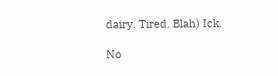dairy. Tired. Blah) Ick.

No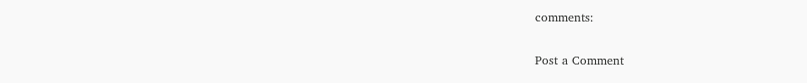comments:

Post a Comment